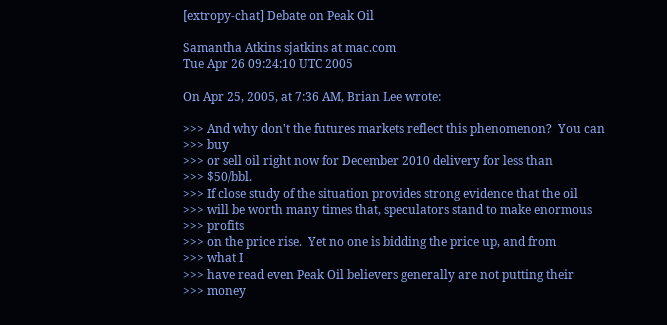[extropy-chat] Debate on Peak Oil

Samantha Atkins sjatkins at mac.com
Tue Apr 26 09:24:10 UTC 2005

On Apr 25, 2005, at 7:36 AM, Brian Lee wrote:

>>> And why don't the futures markets reflect this phenomenon?  You can
>>> buy
>>> or sell oil right now for December 2010 delivery for less than
>>> $50/bbl.
>>> If close study of the situation provides strong evidence that the oil
>>> will be worth many times that, speculators stand to make enormous
>>> profits
>>> on the price rise.  Yet no one is bidding the price up, and from
>>> what I
>>> have read even Peak Oil believers generally are not putting their
>>> money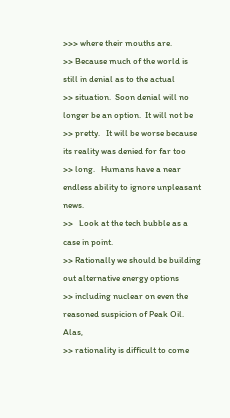>>> where their mouths are.
>> Because much of the world is still in denial as to the actual
>> situation.  Soon denial will no longer be an option.  It will not be
>> pretty.   It will be worse because its reality was denied for far too
>> long.   Humans have a near endless ability to ignore unpleasant news.
>>   Look at the tech bubble as a case in point.
>> Rationally we should be building out alternative energy options
>> including nuclear on even the reasoned suspicion of Peak Oil.  Alas,
>> rationality is difficult to come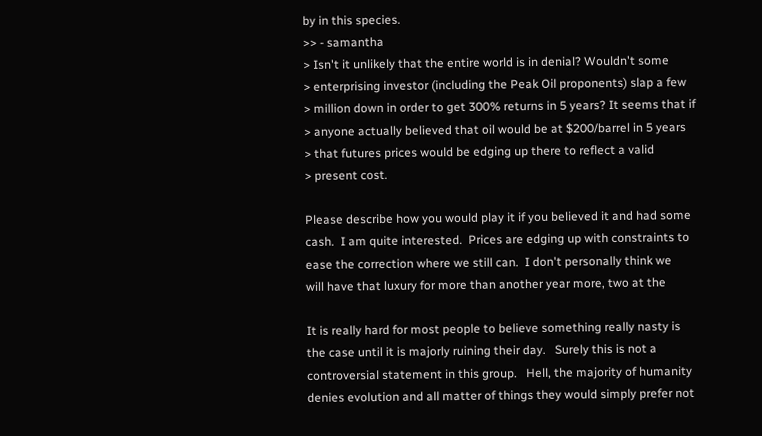by in this species.
>> - samantha
> Isn't it unlikely that the entire world is in denial? Wouldn't some
> enterprising investor (including the Peak Oil proponents) slap a few
> million down in order to get 300% returns in 5 years? It seems that if
> anyone actually believed that oil would be at $200/barrel in 5 years
> that futures prices would be edging up there to reflect a valid
> present cost.

Please describe how you would play it if you believed it and had some
cash.  I am quite interested.  Prices are edging up with constraints to
ease the correction where we still can.  I don't personally think we
will have that luxury for more than another year more, two at the

It is really hard for most people to believe something really nasty is
the case until it is majorly ruining their day.   Surely this is not a
controversial statement in this group.   Hell, the majority of humanity
denies evolution and all matter of things they would simply prefer not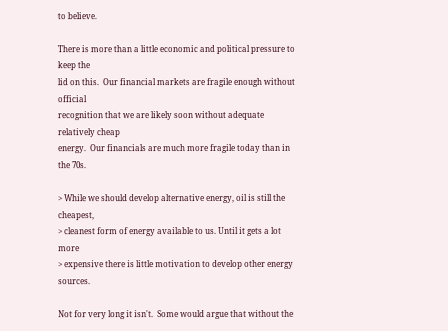to believe.

There is more than a little economic and political pressure to keep the
lid on this.  Our financial markets are fragile enough without official
recognition that we are likely soon without adequate relatively cheap
energy.  Our financials are much more fragile today than in the 70s.

> While we should develop alternative energy, oil is still the cheapest,
> cleanest form of energy available to us. Until it gets a lot more
> expensive there is little motivation to develop other energy sources.

Not for very long it isn't.  Some would argue that without the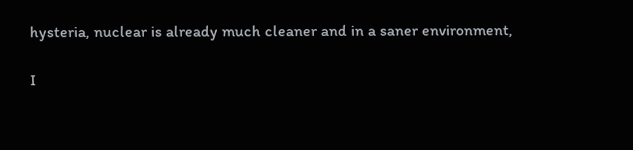hysteria, nuclear is already much cleaner and in a saner environment,

I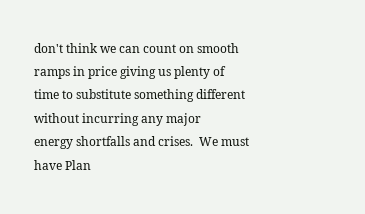don't think we can count on smooth ramps in price giving us plenty of
time to substitute something different without incurring any major
energy shortfalls and crises.  We must have Plan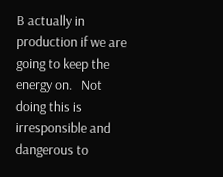B actually in
production if we are going to keep the energy on.   Not doing this is
irresponsible and dangerous to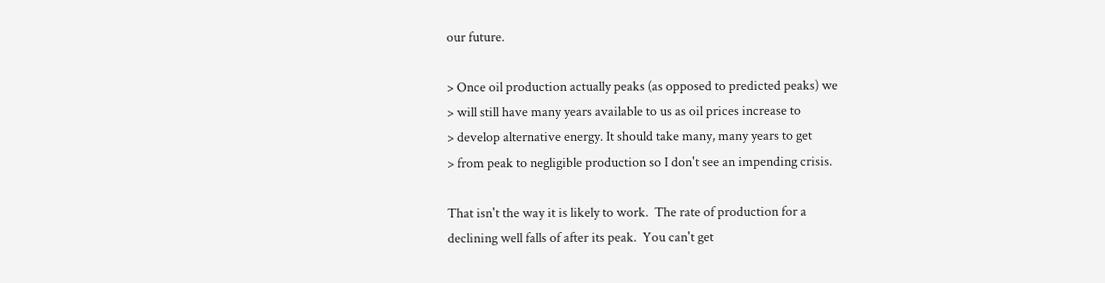our future.

> Once oil production actually peaks (as opposed to predicted peaks) we
> will still have many years available to us as oil prices increase to
> develop alternative energy. It should take many, many years to get
> from peak to negligible production so I don't see an impending crisis.

That isn't the way it is likely to work.  The rate of production for a
declining well falls of after its peak.  You can't get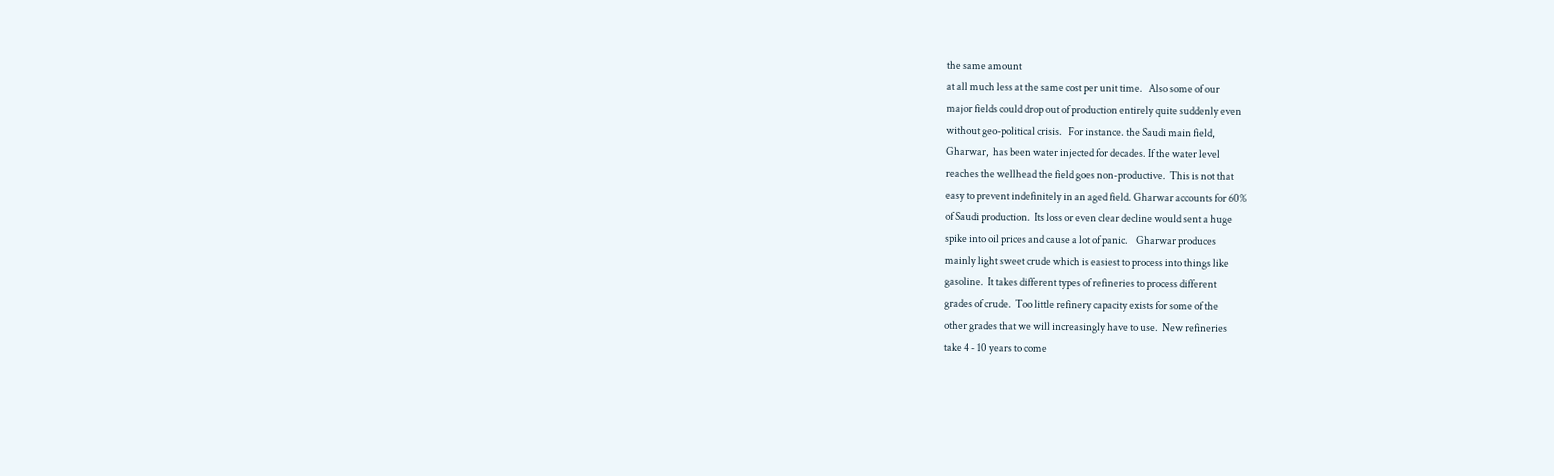the same amount
at all much less at the same cost per unit time.   Also some of our
major fields could drop out of production entirely quite suddenly even
without geo-political crisis.   For instance. the Saudi main field,
Gharwar,  has been water injected for decades. If the water level
reaches the wellhead the field goes non-productive.  This is not that
easy to prevent indefinitely in an aged field. Gharwar accounts for 60%
of Saudi production.  Its loss or even clear decline would sent a huge
spike into oil prices and cause a lot of panic.    Gharwar produces
mainly light sweet crude which is easiest to process into things like
gasoline.  It takes different types of refineries to process different
grades of crude.  Too little refinery capacity exists for some of the
other grades that we will increasingly have to use.  New refineries
take 4 - 10 years to come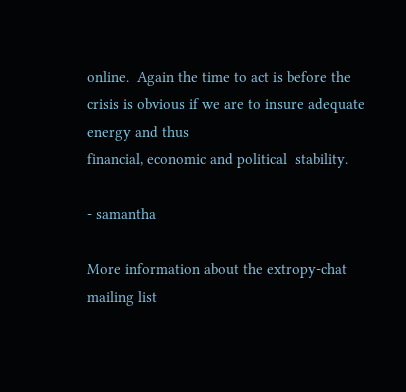online.  Again the time to act is before the
crisis is obvious if we are to insure adequate energy and thus
financial, economic and political  stability.

- samantha

More information about the extropy-chat mailing list